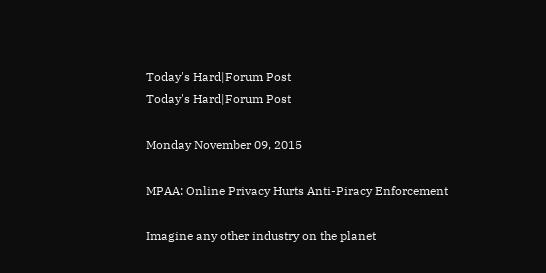Today's Hard|Forum Post
Today's Hard|Forum Post

Monday November 09, 2015

MPAA: Online Privacy Hurts Anti-Piracy Enforcement

Imagine any other industry on the planet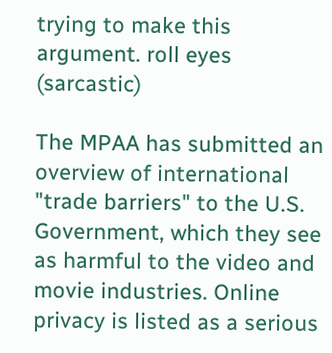trying to make this argument. roll eyes (sarcastic)

The MPAA has submitted an overview of international "trade barriers" to the U.S. Government, which they see as harmful to the video and movie industries. Online privacy is listed as a serious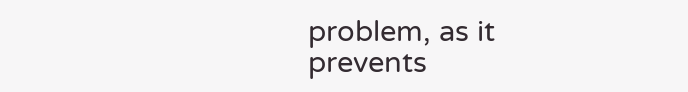problem, as it prevents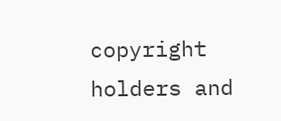copyright holders and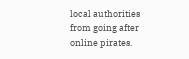local authorities from going after online pirates.